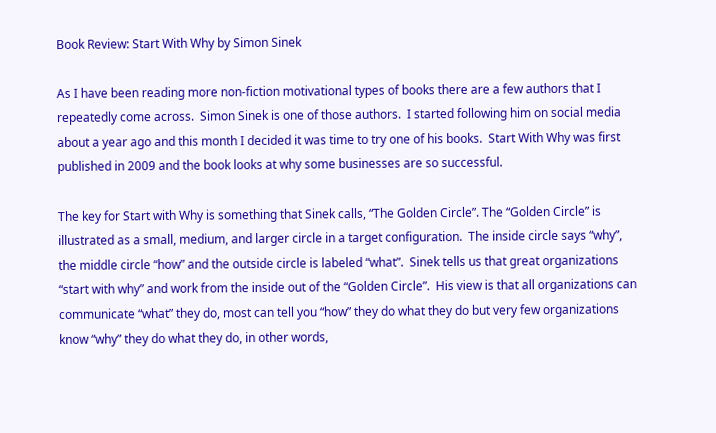Book Review: Start With Why by Simon Sinek

As I have been reading more non-fiction motivational types of books there are a few authors that I repeatedly come across.  Simon Sinek is one of those authors.  I started following him on social media about a year ago and this month I decided it was time to try one of his books.  Start With Why was first published in 2009 and the book looks at why some businesses are so successful.

The key for Start with Why is something that Sinek calls, “The Golden Circle”. The “Golden Circle” is illustrated as a small, medium, and larger circle in a target configuration.  The inside circle says “why”, the middle circle “how” and the outside circle is labeled “what”.  Sinek tells us that great organizations “start with why” and work from the inside out of the “Golden Circle”.  His view is that all organizations can communicate “what” they do, most can tell you “how” they do what they do but very few organizations know “why” they do what they do, in other words,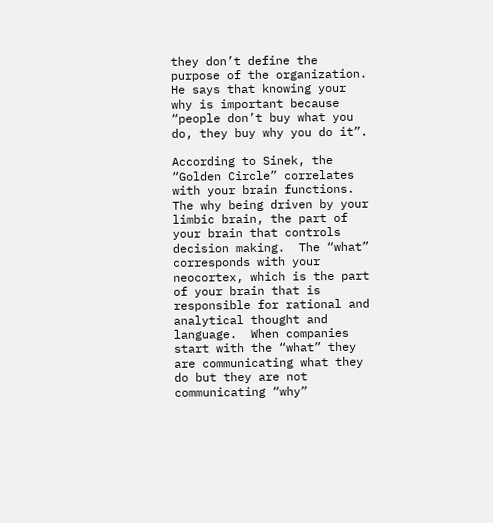they don’t define the purpose of the organization. He says that knowing your why is important because “people don’t buy what you do, they buy why you do it”.

According to Sinek, the “Golden Circle” correlates with your brain functions.  The why being driven by your limbic brain, the part of your brain that controls decision making.  The “what” corresponds with your neocortex, which is the part of your brain that is responsible for rational and analytical thought and language.  When companies start with the “what” they are communicating what they do but they are not communicating “why”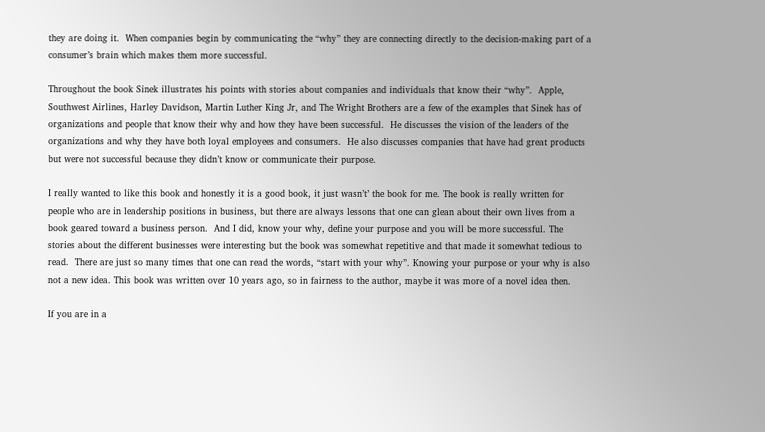they are doing it.  When companies begin by communicating the “why” they are connecting directly to the decision-making part of a consumer’s brain which makes them more successful.

Throughout the book Sinek illustrates his points with stories about companies and individuals that know their “why”.  Apple, Southwest Airlines, Harley Davidson, Martin Luther King Jr, and The Wright Brothers are a few of the examples that Sinek has of organizations and people that know their why and how they have been successful.  He discusses the vision of the leaders of the organizations and why they have both loyal employees and consumers.  He also discusses companies that have had great products but were not successful because they didn’t know or communicate their purpose.

I really wanted to like this book and honestly it is a good book, it just wasn’t’ the book for me. The book is really written for people who are in leadership positions in business, but there are always lessons that one can glean about their own lives from a book geared toward a business person.  And I did, know your why, define your purpose and you will be more successful. The stories about the different businesses were interesting but the book was somewhat repetitive and that made it somewhat tedious to read.  There are just so many times that one can read the words, “start with your why”. Knowing your purpose or your why is also not a new idea. This book was written over 10 years ago, so in fairness to the author, maybe it was more of a novel idea then.

If you are in a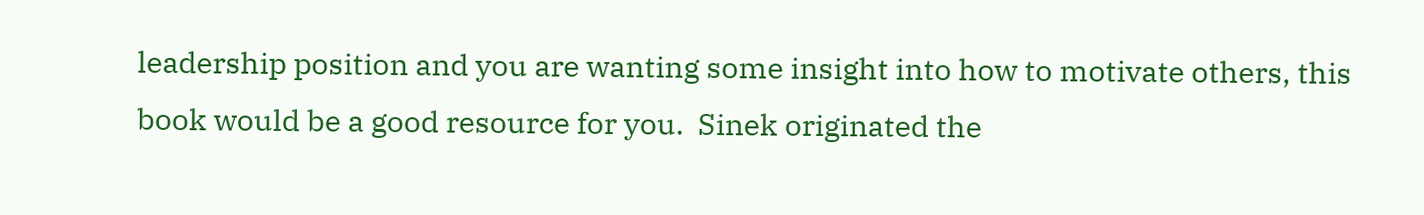leadership position and you are wanting some insight into how to motivate others, this book would be a good resource for you.  Sinek originated the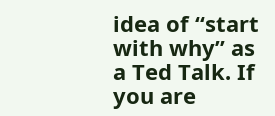idea of “start with why” as a Ted Talk. If you are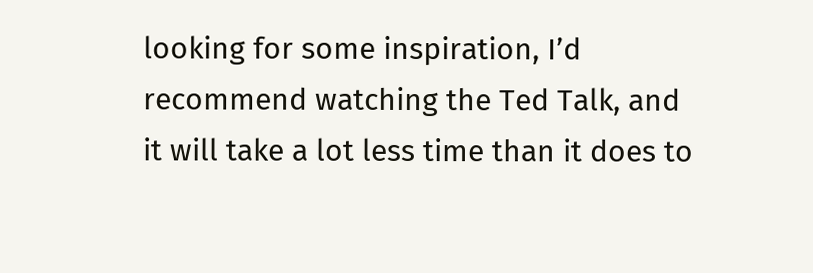looking for some inspiration, I’d recommend watching the Ted Talk, and it will take a lot less time than it does to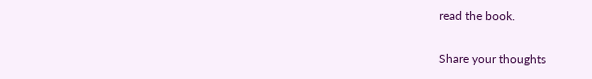read the book.

Share your thoughts